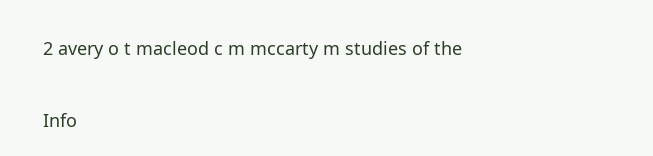2 avery o t macleod c m mccarty m studies of the

Info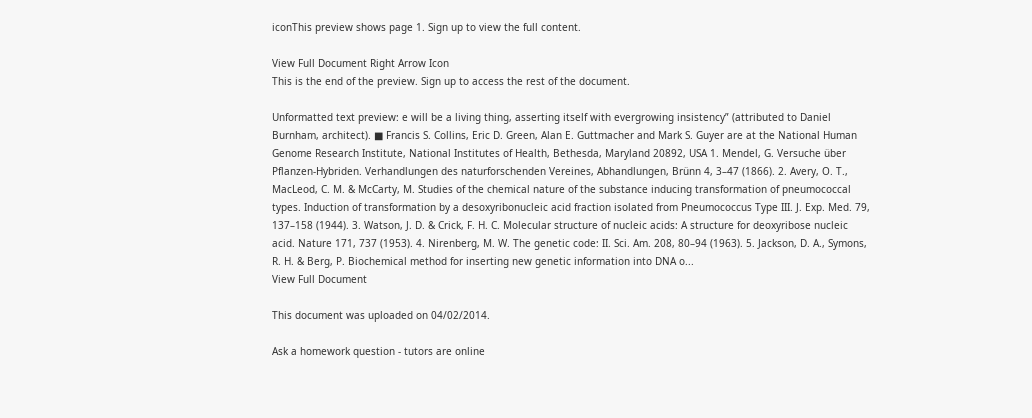iconThis preview shows page 1. Sign up to view the full content.

View Full Document Right Arrow Icon
This is the end of the preview. Sign up to access the rest of the document.

Unformatted text preview: e will be a living thing, asserting itself with evergrowing insistency” (attributed to Daniel Burnham, architect). ■ Francis S. Collins, Eric D. Green, Alan E. Guttmacher and Mark S. Guyer are at the National Human Genome Research Institute, National Institutes of Health, Bethesda, Maryland 20892, USA 1. Mendel, G. Versuche über Pflanzen-Hybriden. Verhandlungen des naturforschenden Vereines, Abhandlungen, Brünn 4, 3–47 (1866). 2. Avery, O. T., MacLeod, C. M. & McCarty, M. Studies of the chemical nature of the substance inducing transformation of pneumococcal types. Induction of transformation by a desoxyribonucleic acid fraction isolated from Pneumococcus Type III. J. Exp. Med. 79, 137–158 (1944). 3. Watson, J. D. & Crick, F. H. C. Molecular structure of nucleic acids: A structure for deoxyribose nucleic acid. Nature 171, 737 (1953). 4. Nirenberg, M. W. The genetic code: II. Sci. Am. 208, 80–94 (1963). 5. Jackson, D. A., Symons, R. H. & Berg, P. Biochemical method for inserting new genetic information into DNA o...
View Full Document

This document was uploaded on 04/02/2014.

Ask a homework question - tutors are online